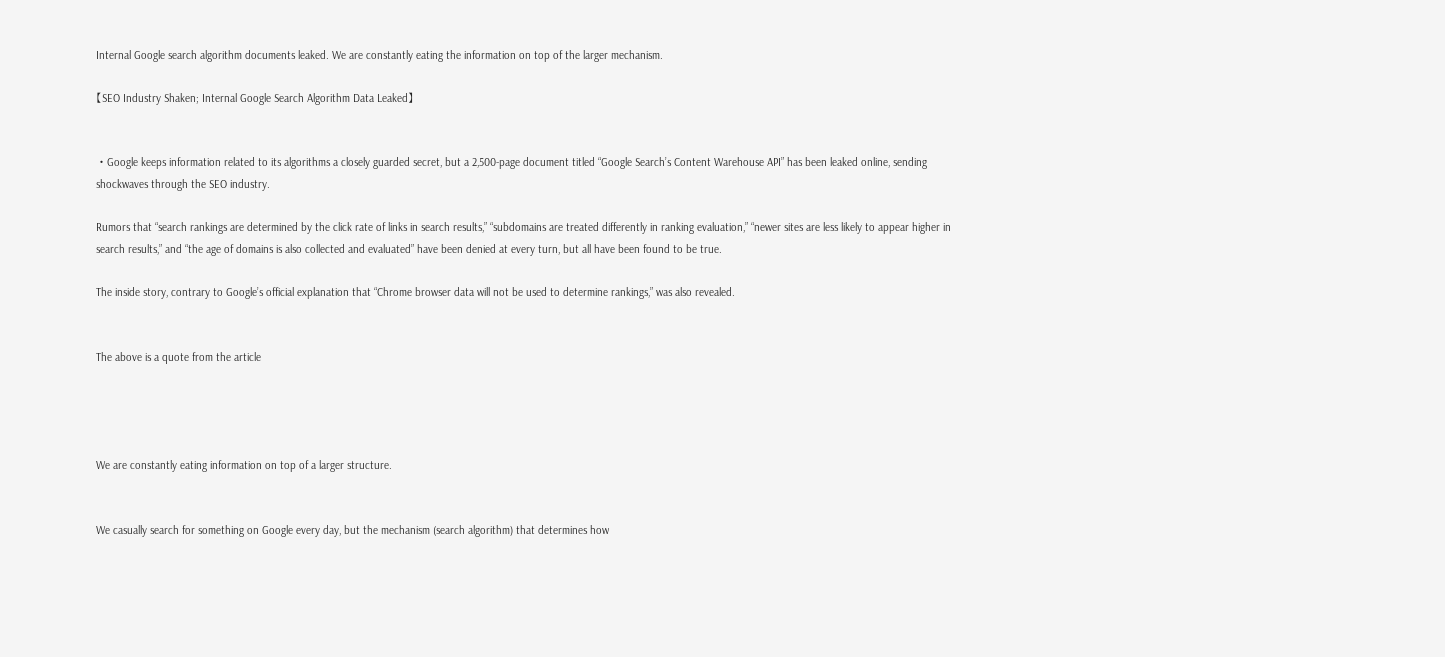Internal Google search algorithm documents leaked. We are constantly eating the information on top of the larger mechanism.

【SEO Industry Shaken; Internal Google Search Algorithm Data Leaked】


・Google keeps information related to its algorithms a closely guarded secret, but a 2,500-page document titled “Google Search’s Content Warehouse API” has been leaked online, sending shockwaves through the SEO industry.

Rumors that “search rankings are determined by the click rate of links in search results,” “subdomains are treated differently in ranking evaluation,” “newer sites are less likely to appear higher in search results,” and “the age of domains is also collected and evaluated” have been denied at every turn, but all have been found to be true.

The inside story, contrary to Google’s official explanation that “Chrome browser data will not be used to determine rankings,” was also revealed.


The above is a quote from the article




We are constantly eating information on top of a larger structure.


We casually search for something on Google every day, but the mechanism (search algorithm) that determines how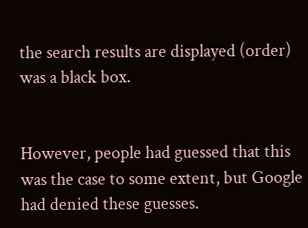the search results are displayed (order) was a black box.


However, people had guessed that this was the case to some extent, but Google had denied these guesses.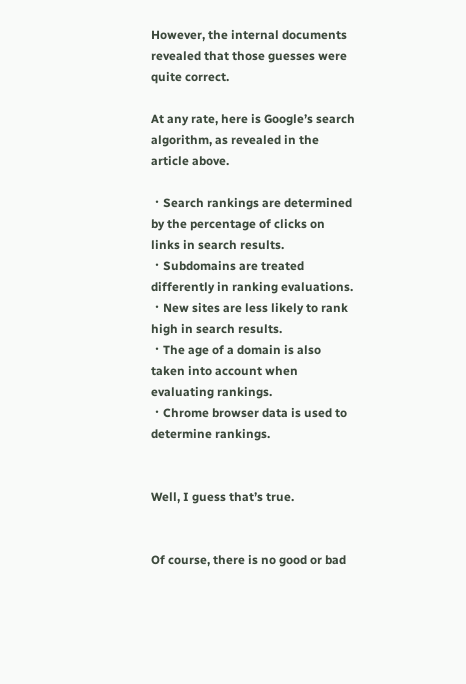However, the internal documents revealed that those guesses were quite correct.

At any rate, here is Google’s search algorithm, as revealed in the article above.

・Search rankings are determined by the percentage of clicks on links in search results.
・Subdomains are treated differently in ranking evaluations.
・New sites are less likely to rank high in search results.
・The age of a domain is also taken into account when evaluating rankings.
・Chrome browser data is used to determine rankings.


Well, I guess that’s true.


Of course, there is no good or bad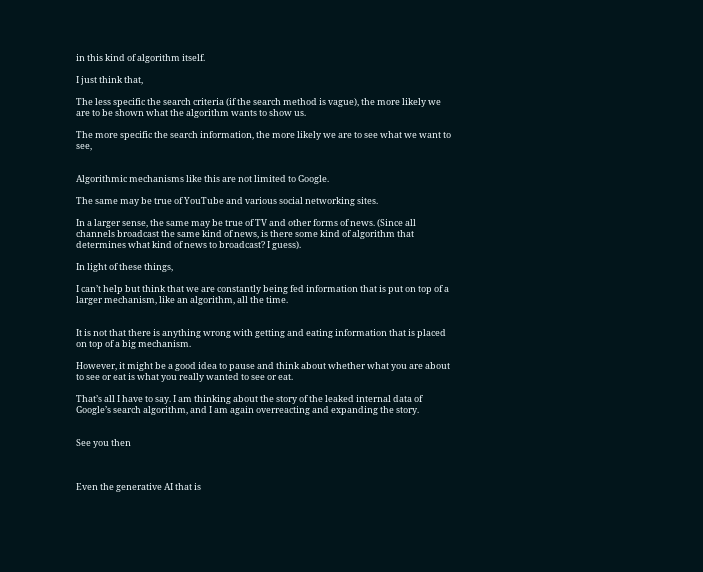in this kind of algorithm itself.

I just think that,

The less specific the search criteria (if the search method is vague), the more likely we are to be shown what the algorithm wants to show us.

The more specific the search information, the more likely we are to see what we want to see,


Algorithmic mechanisms like this are not limited to Google.

The same may be true of YouTube and various social networking sites.

In a larger sense, the same may be true of TV and other forms of news. (Since all channels broadcast the same kind of news, is there some kind of algorithm that determines what kind of news to broadcast? I guess).

In light of these things,

I can’t help but think that we are constantly being fed information that is put on top of a larger mechanism, like an algorithm, all the time.


It is not that there is anything wrong with getting and eating information that is placed on top of a big mechanism.

However, it might be a good idea to pause and think about whether what you are about to see or eat is what you really wanted to see or eat.

That’s all I have to say. I am thinking about the story of the leaked internal data of Google’s search algorithm, and I am again overreacting and expanding the story.


See you then



Even the generative AI that is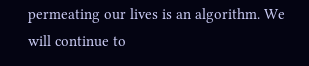permeating our lives is an algorithm. We will continue to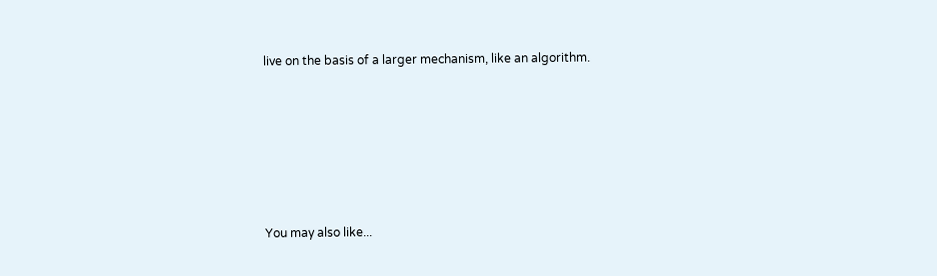live on the basis of a larger mechanism, like an algorithm.






You may also like...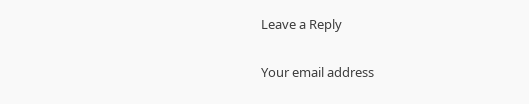Leave a Reply

Your email address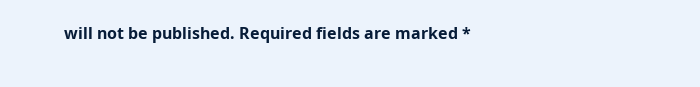will not be published. Required fields are marked *